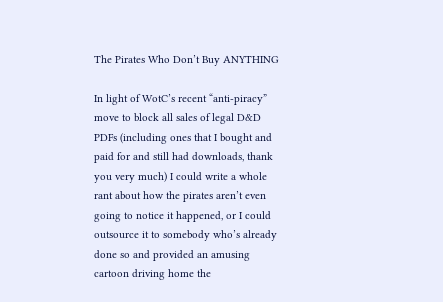The Pirates Who Don’t Buy ANYTHING

In light of WotC’s recent “anti-piracy” move to block all sales of legal D&D PDFs (including ones that I bought and paid for and still had downloads, thank you very much) I could write a whole rant about how the pirates aren’t even going to notice it happened, or I could outsource it to somebody who’s already done so and provided an amusing cartoon driving home the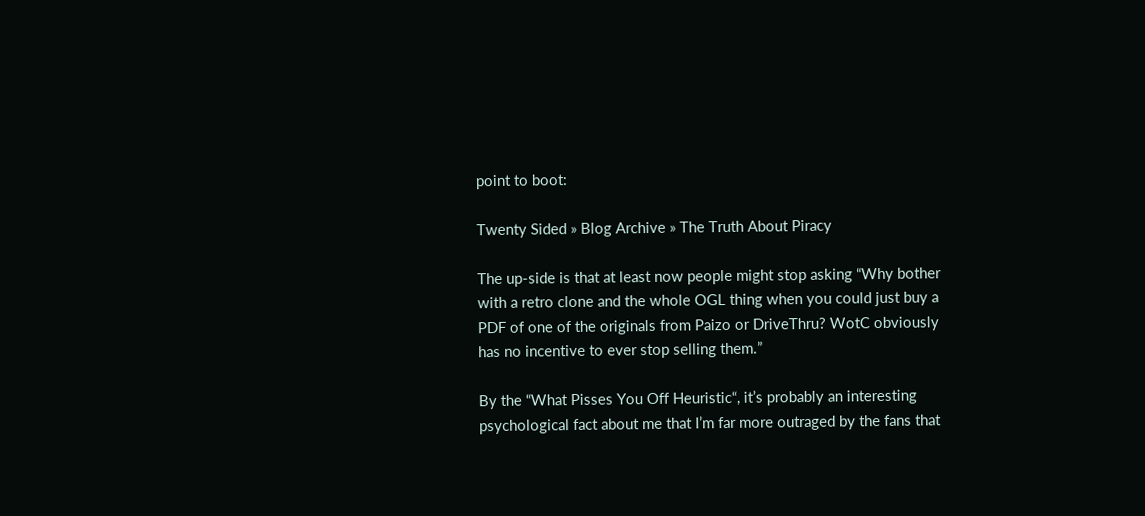point to boot:

Twenty Sided » Blog Archive » The Truth About Piracy

The up-side is that at least now people might stop asking “Why bother with a retro clone and the whole OGL thing when you could just buy a PDF of one of the originals from Paizo or DriveThru? WotC obviously has no incentive to ever stop selling them.”

By the “What Pisses You Off Heuristic“, it’s probably an interesting psychological fact about me that I’m far more outraged by the fans that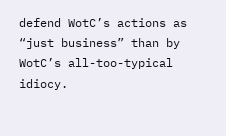defend WotC’s actions as “just business” than by WotC’s all-too-typical idiocy.